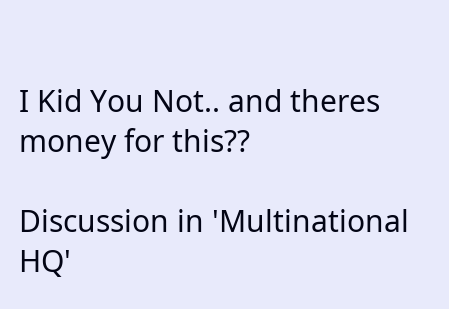I Kid You Not.. and theres money for this??

Discussion in 'Multinational HQ'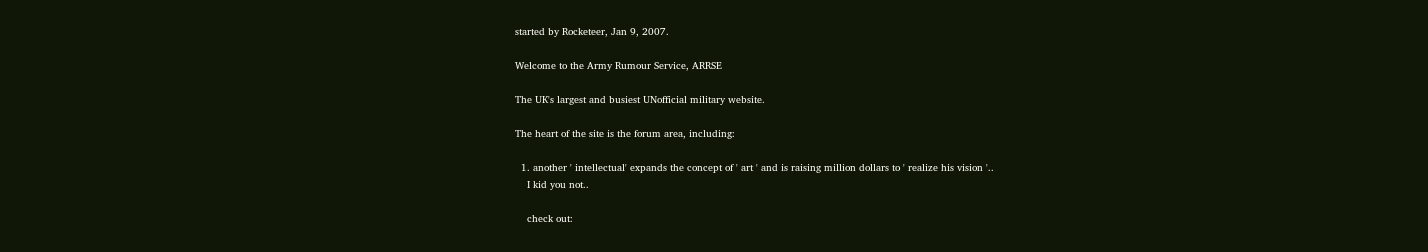started by Rocketeer, Jan 9, 2007.

Welcome to the Army Rumour Service, ARRSE

The UK's largest and busiest UNofficial military website.

The heart of the site is the forum area, including:

  1. another ' intellectual' expands the concept of ' art ' and is raising million dollars to ' realize his vision '..
    I kid you not..

    check out: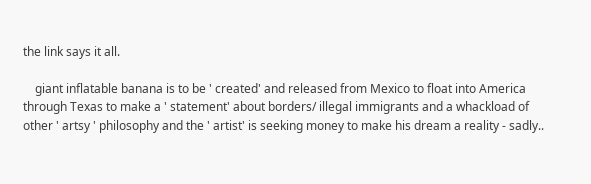the link says it all.

    giant inflatable banana is to be ' created' and released from Mexico to float into America through Texas to make a ' statement' about borders/ illegal immigrants and a whackload of other ' artsy ' philosophy and the ' artist' is seeking money to make his dream a reality - sadly..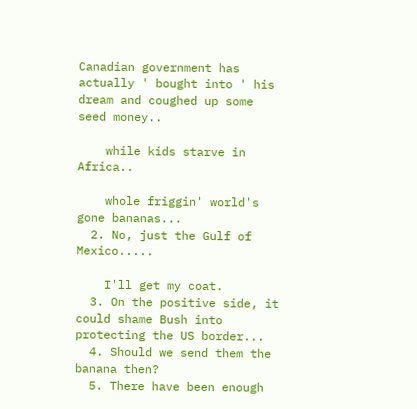Canadian government has actually ' bought into ' his dream and coughed up some seed money..

    while kids starve in Africa..

    whole friggin' world's gone bananas...
  2. No, just the Gulf of Mexico.....

    I'll get my coat.
  3. On the positive side, it could shame Bush into protecting the US border...
  4. Should we send them the banana then?
  5. There have been enough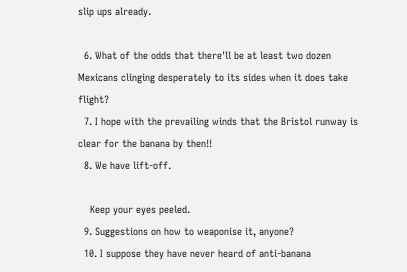slip ups already.

  6. What of the odds that there'll be at least two dozen Mexicans clinging desperately to its sides when it does take flight?
  7. I hope with the prevailing winds that the Bristol runway is clear for the banana by then!!
  8. We have lift-off.

    Keep your eyes peeled.
  9. Suggestions on how to weaponise it, anyone?
  10. I suppose they have never heard of anti-banana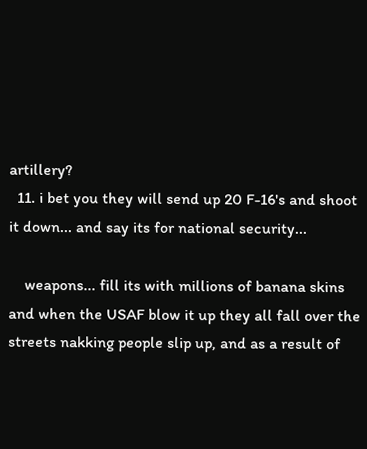artillery?
  11. i bet you they will send up 20 F-16's and shoot it down... and say its for national security...

    weapons... fill its with millions of banana skins and when the USAF blow it up they all fall over the streets nakking people slip up, and as a result of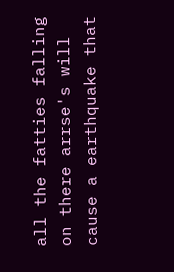all the fatties falling on there arrse's will cause a earthquake that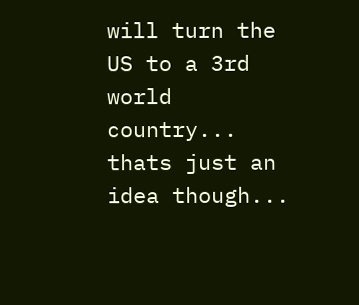will turn the US to a 3rd world country... thats just an idea though...